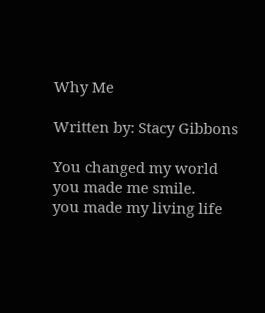Why Me

Written by: Stacy Gibbons

You changed my world
you made me smile.
you made my living life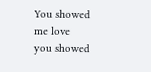You showed me love
you showed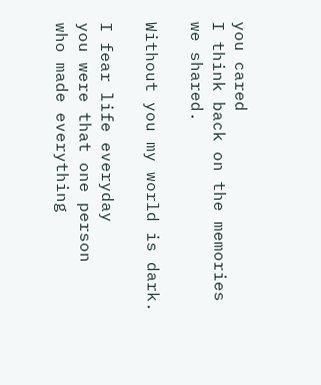you cared
I think back on the memories
we shared.

Without you my world is dark.

I fear life everyday
you were that one person
who made everything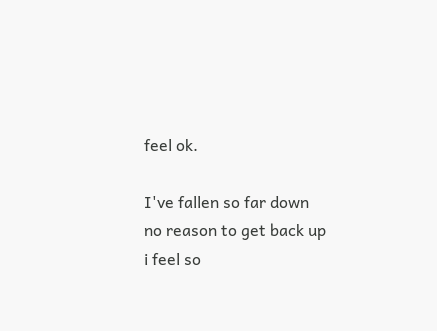feel ok.

I've fallen so far down
no reason to get back up
i feel so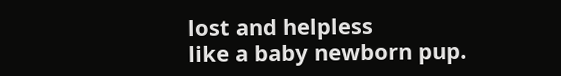lost and helpless
like a baby newborn pup.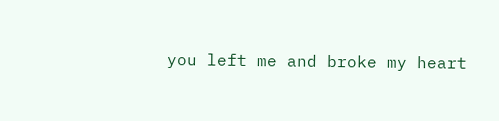you left me and broke my heart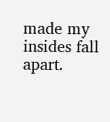made my insides fall apart.